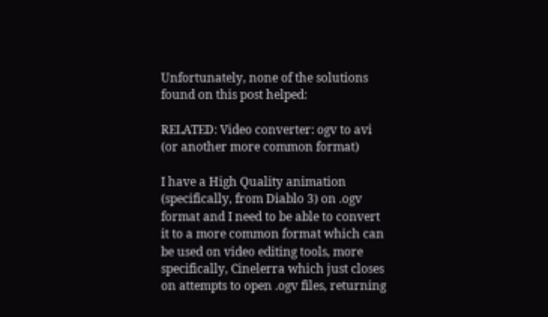Unfortunately, none of the solutions found on this post helped:

RELATED: Video converter: ogv to avi (or another more common format)

I have a High Quality animation (specifically, from Diablo 3) on .ogv format and I need to be able to convert it to a more common format which can be used on video editing tools, more specifically, Cinelerra which just closes on attempts to open .ogv files, returning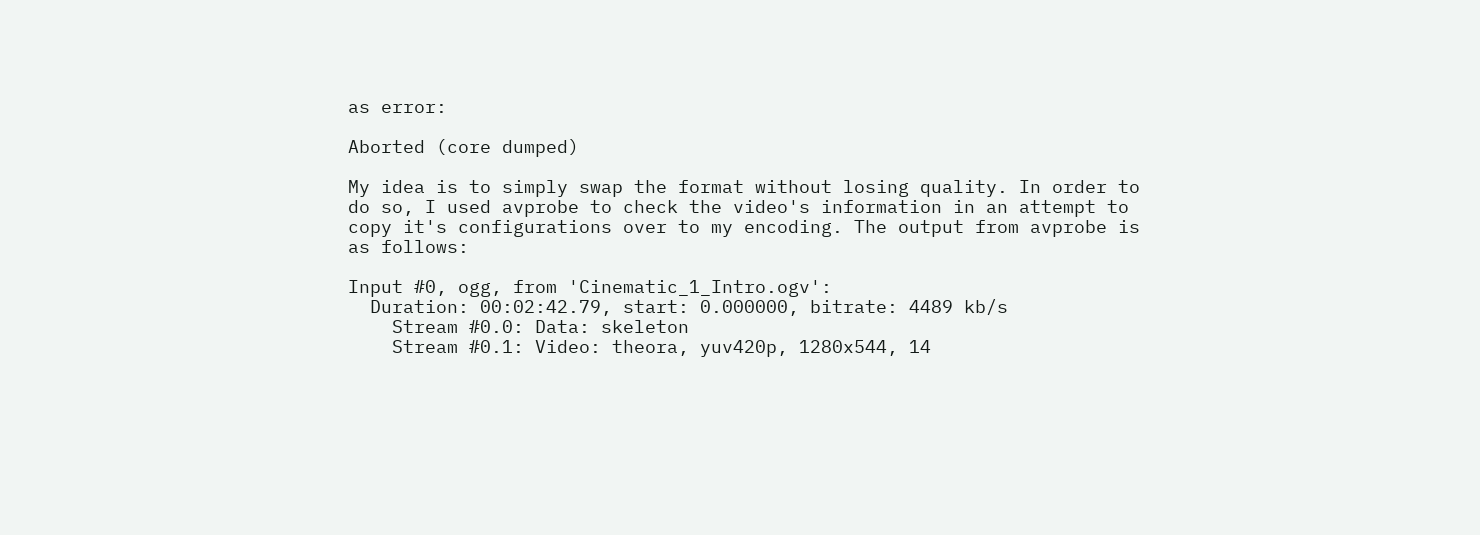as error:

Aborted (core dumped)

My idea is to simply swap the format without losing quality. In order to do so, I used avprobe to check the video's information in an attempt to copy it's configurations over to my encoding. The output from avprobe is as follows:

Input #0, ogg, from 'Cinematic_1_Intro.ogv':
  Duration: 00:02:42.79, start: 0.000000, bitrate: 4489 kb/s
    Stream #0.0: Data: skeleton
    Stream #0.1: Video: theora, yuv420p, 1280x544, 14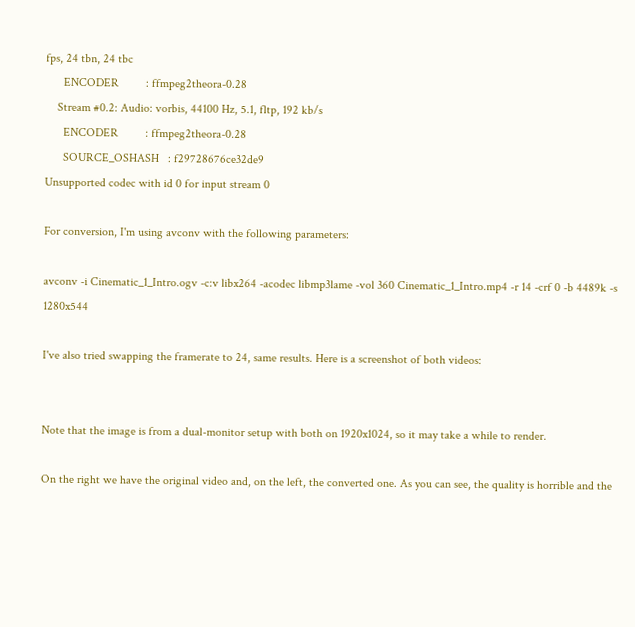fps, 24 tbn, 24 tbc
      ENCODER         : ffmpeg2theora-0.28
    Stream #0.2: Audio: vorbis, 44100 Hz, 5.1, fltp, 192 kb/s
      ENCODER         : ffmpeg2theora-0.28
      SOURCE_OSHASH   : f29728676ce32de9
Unsupported codec with id 0 for input stream 0

For conversion, I'm using avconv with the following parameters:

avconv -i Cinematic_1_Intro.ogv -c:v libx264 -acodec libmp3lame -vol 360 Cinematic_1_Intro.mp4 -r 14 -crf 0 -b 4489k -s 1280x544

I've also tried swapping the framerate to 24, same results. Here is a screenshot of both videos:


Note that the image is from a dual-monitor setup with both on 1920x1024, so it may take a while to render.

On the right we have the original video and, on the left, the converted one. As you can see, the quality is horrible and the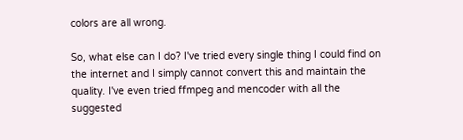colors are all wrong.

So, what else can I do? I've tried every single thing I could find on the internet and I simply cannot convert this and maintain the quality. I've even tried ffmpeg and mencoder with all the suggested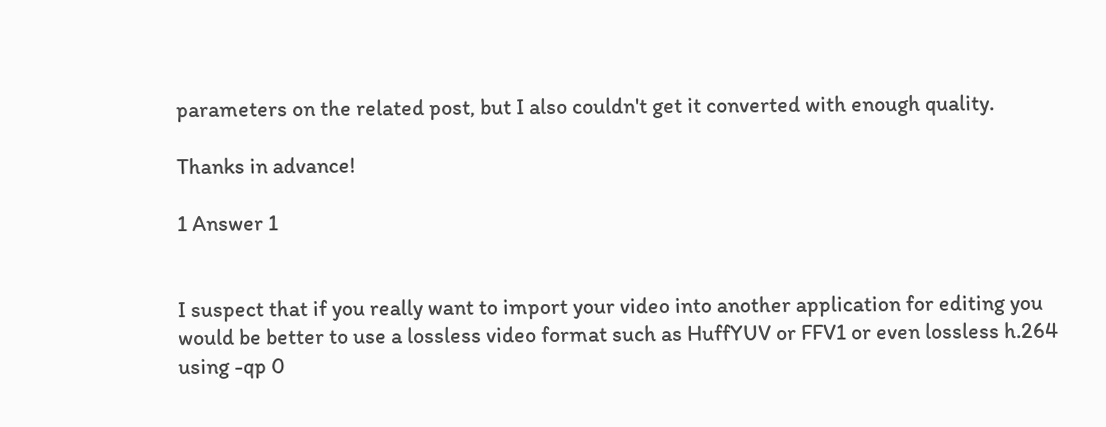parameters on the related post, but I also couldn't get it converted with enough quality.

Thanks in advance!

1 Answer 1


I suspect that if you really want to import your video into another application for editing you would be better to use a lossless video format such as HuffYUV or FFV1 or even lossless h.264 using -qp 0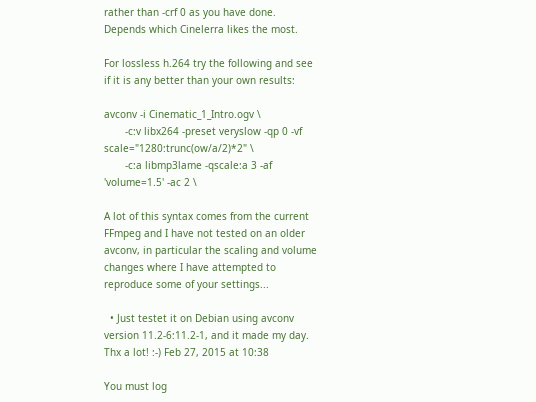rather than -crf 0 as you have done. Depends which Cinelerra likes the most.

For lossless h.264 try the following and see if it is any better than your own results:

avconv -i Cinematic_1_Intro.ogv \
       -c:v libx264 -preset veryslow -qp 0 -vf scale="1280:trunc(ow/a/2)*2" \
       -c:a libmp3lame -qscale:a 3 -af 'volume=1.5' -ac 2 \

A lot of this syntax comes from the current FFmpeg and I have not tested on an older avconv, in particular the scaling and volume changes where I have attempted to reproduce some of your settings...

  • Just testet it on Debian using avconv version 11.2-6:11.2-1, and it made my day. Thx a lot! :-) Feb 27, 2015 at 10:38

You must log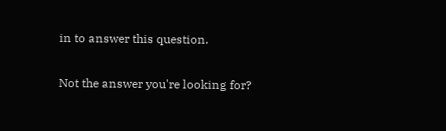in to answer this question.

Not the answer you're looking for?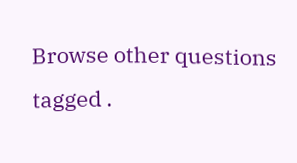Browse other questions tagged .